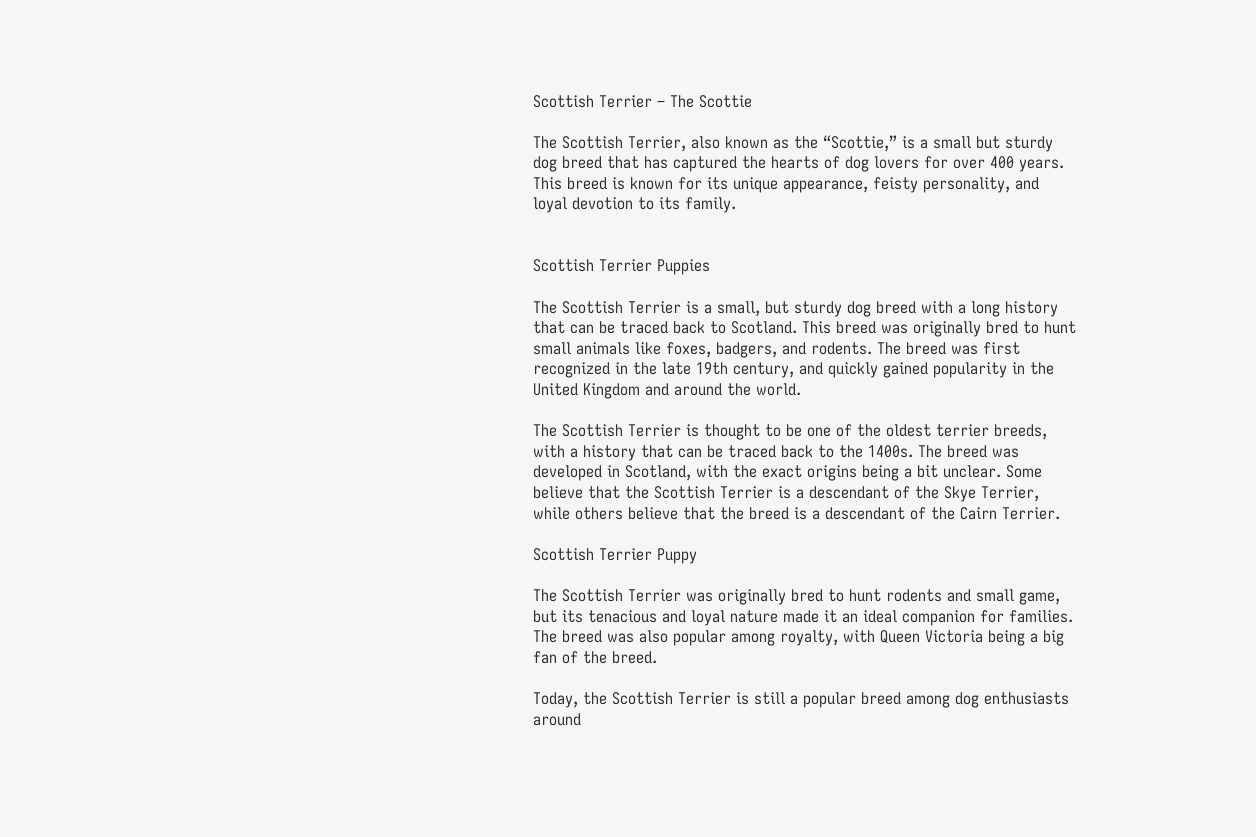Scottish Terrier – The Scottie

The Scottish Terrier, also known as the “Scottie,” is a small but sturdy dog breed that has captured the hearts of dog lovers for over 400 years. This breed is known for its unique appearance, feisty personality, and loyal devotion to its family.


Scottish Terrier Puppies

The Scottish Terrier is a small, but sturdy dog breed with a long history that can be traced back to Scotland. This breed was originally bred to hunt small animals like foxes, badgers, and rodents. The breed was first recognized in the late 19th century, and quickly gained popularity in the United Kingdom and around the world.

The Scottish Terrier is thought to be one of the oldest terrier breeds, with a history that can be traced back to the 1400s. The breed was developed in Scotland, with the exact origins being a bit unclear. Some believe that the Scottish Terrier is a descendant of the Skye Terrier, while others believe that the breed is a descendant of the Cairn Terrier.

Scottish Terrier Puppy

The Scottish Terrier was originally bred to hunt rodents and small game, but its tenacious and loyal nature made it an ideal companion for families. The breed was also popular among royalty, with Queen Victoria being a big fan of the breed.

Today, the Scottish Terrier is still a popular breed among dog enthusiasts around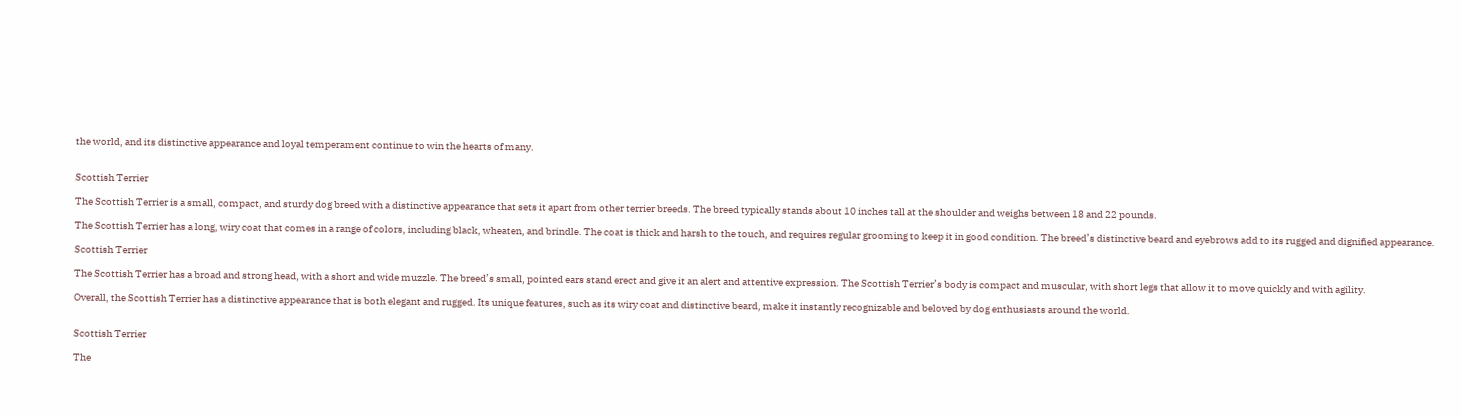the world, and its distinctive appearance and loyal temperament continue to win the hearts of many.


Scottish Terrier

The Scottish Terrier is a small, compact, and sturdy dog breed with a distinctive appearance that sets it apart from other terrier breeds. The breed typically stands about 10 inches tall at the shoulder and weighs between 18 and 22 pounds.

The Scottish Terrier has a long, wiry coat that comes in a range of colors, including black, wheaten, and brindle. The coat is thick and harsh to the touch, and requires regular grooming to keep it in good condition. The breed’s distinctive beard and eyebrows add to its rugged and dignified appearance.

Scottish Terrier

The Scottish Terrier has a broad and strong head, with a short and wide muzzle. The breed’s small, pointed ears stand erect and give it an alert and attentive expression. The Scottish Terrier’s body is compact and muscular, with short legs that allow it to move quickly and with agility.

Overall, the Scottish Terrier has a distinctive appearance that is both elegant and rugged. Its unique features, such as its wiry coat and distinctive beard, make it instantly recognizable and beloved by dog enthusiasts around the world.


Scottish Terrier

The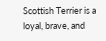Scottish Terrier is a loyal, brave, and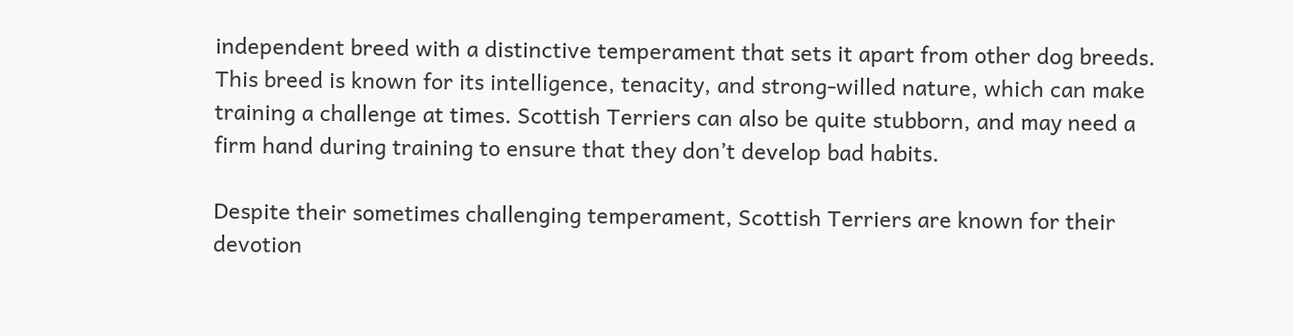independent breed with a distinctive temperament that sets it apart from other dog breeds. This breed is known for its intelligence, tenacity, and strong-willed nature, which can make training a challenge at times. Scottish Terriers can also be quite stubborn, and may need a firm hand during training to ensure that they don’t develop bad habits.

Despite their sometimes challenging temperament, Scottish Terriers are known for their devotion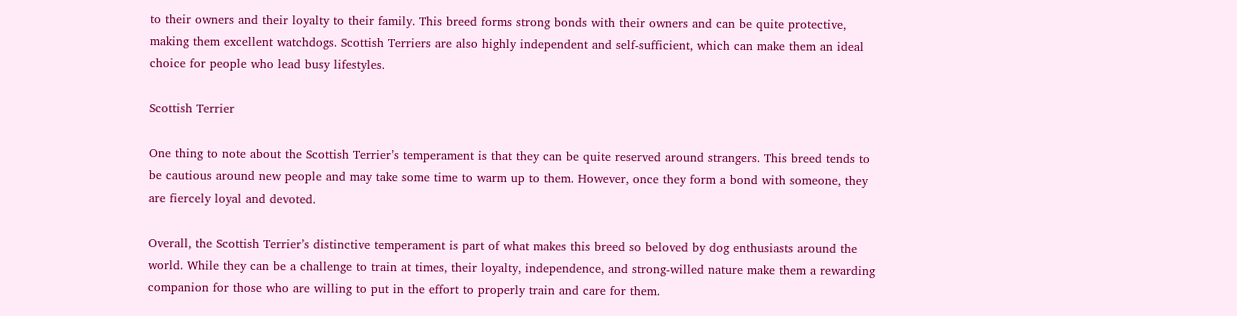to their owners and their loyalty to their family. This breed forms strong bonds with their owners and can be quite protective, making them excellent watchdogs. Scottish Terriers are also highly independent and self-sufficient, which can make them an ideal choice for people who lead busy lifestyles.

Scottish Terrier

One thing to note about the Scottish Terrier’s temperament is that they can be quite reserved around strangers. This breed tends to be cautious around new people and may take some time to warm up to them. However, once they form a bond with someone, they are fiercely loyal and devoted.

Overall, the Scottish Terrier’s distinctive temperament is part of what makes this breed so beloved by dog enthusiasts around the world. While they can be a challenge to train at times, their loyalty, independence, and strong-willed nature make them a rewarding companion for those who are willing to put in the effort to properly train and care for them.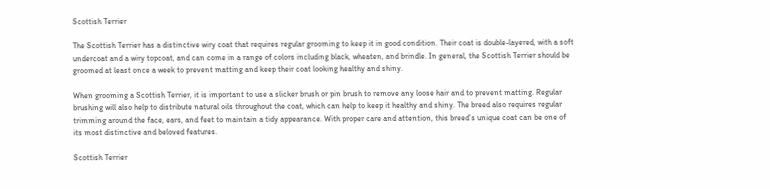Scottish Terrier

The Scottish Terrier has a distinctive wiry coat that requires regular grooming to keep it in good condition. Their coat is double-layered, with a soft undercoat and a wiry topcoat, and can come in a range of colors including black, wheaten, and brindle. In general, the Scottish Terrier should be groomed at least once a week to prevent matting and keep their coat looking healthy and shiny.

When grooming a Scottish Terrier, it is important to use a slicker brush or pin brush to remove any loose hair and to prevent matting. Regular brushing will also help to distribute natural oils throughout the coat, which can help to keep it healthy and shiny. The breed also requires regular trimming around the face, ears, and feet to maintain a tidy appearance. With proper care and attention, this breed’s unique coat can be one of its most distinctive and beloved features.

Scottish Terrier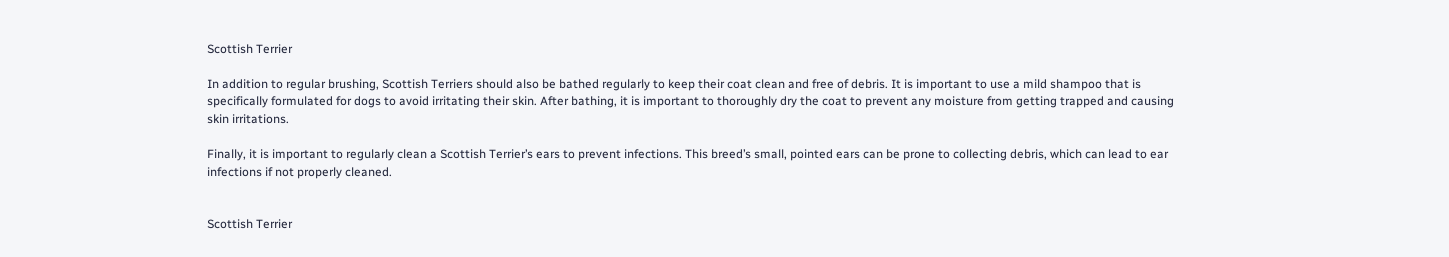Scottish Terrier

In addition to regular brushing, Scottish Terriers should also be bathed regularly to keep their coat clean and free of debris. It is important to use a mild shampoo that is specifically formulated for dogs to avoid irritating their skin. After bathing, it is important to thoroughly dry the coat to prevent any moisture from getting trapped and causing skin irritations.

Finally, it is important to regularly clean a Scottish Terrier’s ears to prevent infections. This breed’s small, pointed ears can be prone to collecting debris, which can lead to ear infections if not properly cleaned.


Scottish Terrier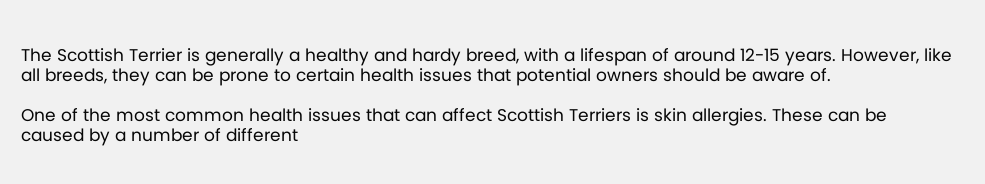The Scottish Terrier is generally a healthy and hardy breed, with a lifespan of around 12-15 years. However, like all breeds, they can be prone to certain health issues that potential owners should be aware of.

One of the most common health issues that can affect Scottish Terriers is skin allergies. These can be caused by a number of different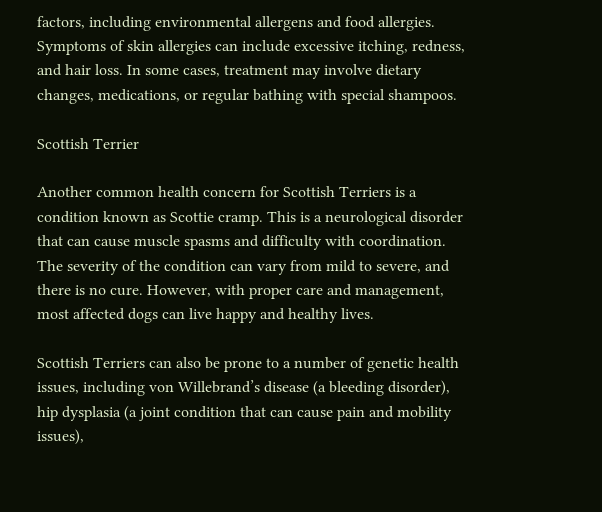factors, including environmental allergens and food allergies. Symptoms of skin allergies can include excessive itching, redness, and hair loss. In some cases, treatment may involve dietary changes, medications, or regular bathing with special shampoos.

Scottish Terrier

Another common health concern for Scottish Terriers is a condition known as Scottie cramp. This is a neurological disorder that can cause muscle spasms and difficulty with coordination. The severity of the condition can vary from mild to severe, and there is no cure. However, with proper care and management, most affected dogs can live happy and healthy lives.

Scottish Terriers can also be prone to a number of genetic health issues, including von Willebrand’s disease (a bleeding disorder), hip dysplasia (a joint condition that can cause pain and mobility issues),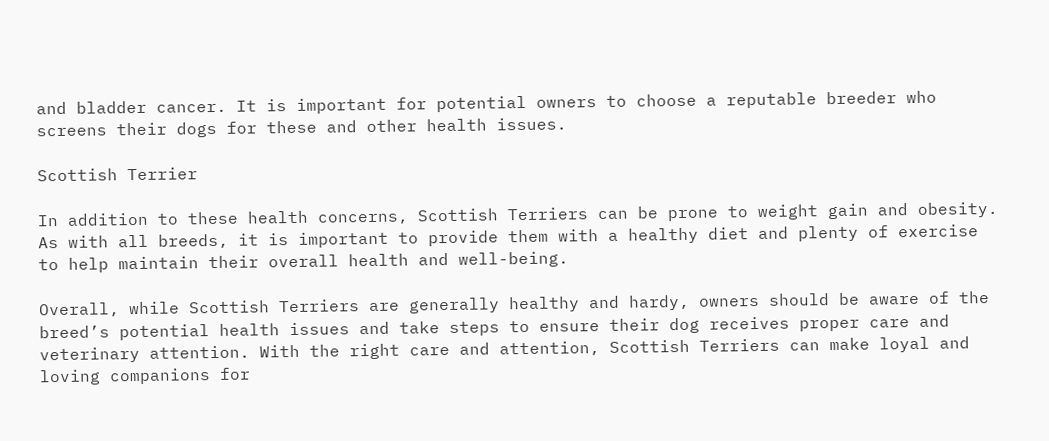and bladder cancer. It is important for potential owners to choose a reputable breeder who screens their dogs for these and other health issues.

Scottish Terrier

In addition to these health concerns, Scottish Terriers can be prone to weight gain and obesity. As with all breeds, it is important to provide them with a healthy diet and plenty of exercise to help maintain their overall health and well-being.

Overall, while Scottish Terriers are generally healthy and hardy, owners should be aware of the breed’s potential health issues and take steps to ensure their dog receives proper care and veterinary attention. With the right care and attention, Scottish Terriers can make loyal and loving companions for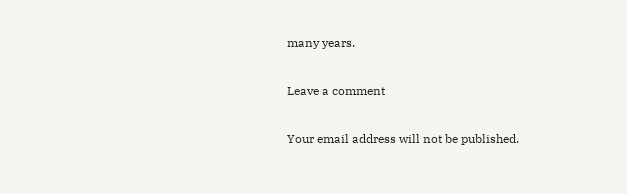many years.

Leave a comment

Your email address will not be published.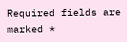Required fields are marked *